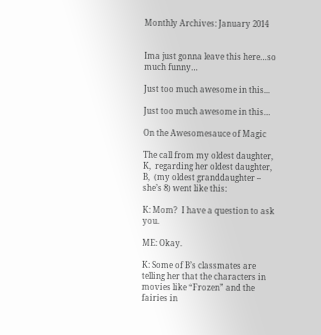Monthly Archives: January 2014


Ima just gonna leave this here…so much funny…

Just too much awesome in this...

Just too much awesome in this…

On the Awesomesauce of Magic

The call from my oldest daughter, K,  regarding her oldest daughter, B,  (my oldest granddaughter – she’s 8) went like this:

K: Mom?  I have a question to ask you.

ME: Okay.

K: Some of B’s classmates are telling her that the characters in movies like “Frozen” and the fairies in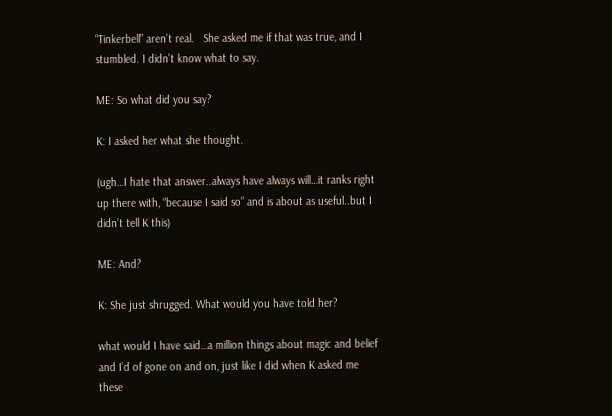“Tinkerbell” aren’t real.   She asked me if that was true, and I stumbled. I didn’t know what to say.

ME: So what did you say?

K: I asked her what she thought.

(ugh…I hate that answer..always have always will…it ranks right up there with, “because I said so” and is about as useful..but I didn’t tell K this)

ME: And?

K: She just shrugged. What would you have told her?

what would I have said…a million things about magic and belief and I’d of gone on and on, just like I did when K asked me these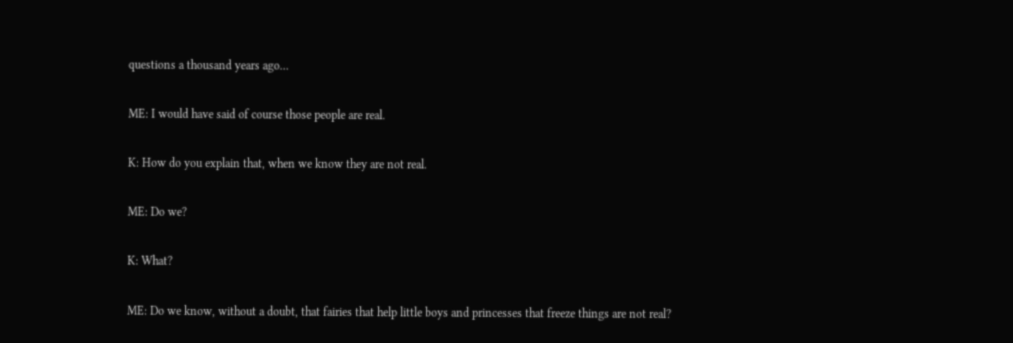questions a thousand years ago…

ME: I would have said of course those people are real.

K: How do you explain that, when we know they are not real.

ME: Do we?

K: What?

ME: Do we know, without a doubt, that fairies that help little boys and princesses that freeze things are not real?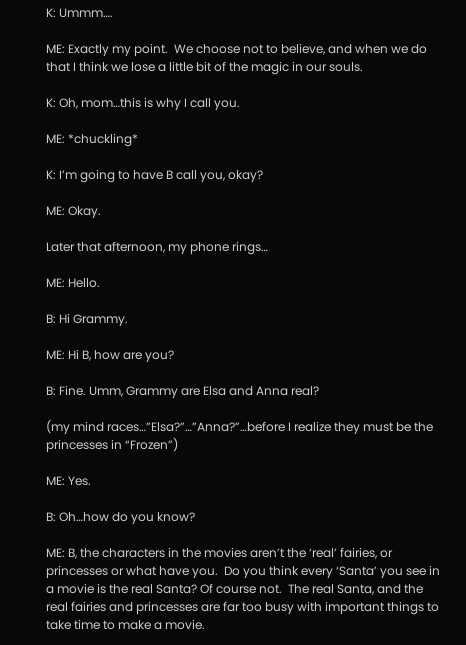K: Ummm….

ME: Exactly my point.  We choose not to believe, and when we do that I think we lose a little bit of the magic in our souls.

K: Oh, mom…this is why I call you.

ME: *chuckling*

K: I’m going to have B call you, okay?

ME: Okay.

Later that afternoon, my phone rings…

ME: Hello.

B: Hi Grammy.

ME: Hi B, how are you?

B: Fine. Umm, Grammy are Elsa and Anna real?

(my mind races…”Elsa?”…”Anna?”…before I realize they must be the princesses in “Frozen”)

ME: Yes.

B: Oh…how do you know?

ME: B, the characters in the movies aren’t the ‘real’ fairies, or princesses or what have you.  Do you think every ‘Santa’ you see in a movie is the real Santa? Of course not.  The real Santa, and the real fairies and princesses are far too busy with important things to take time to make a movie.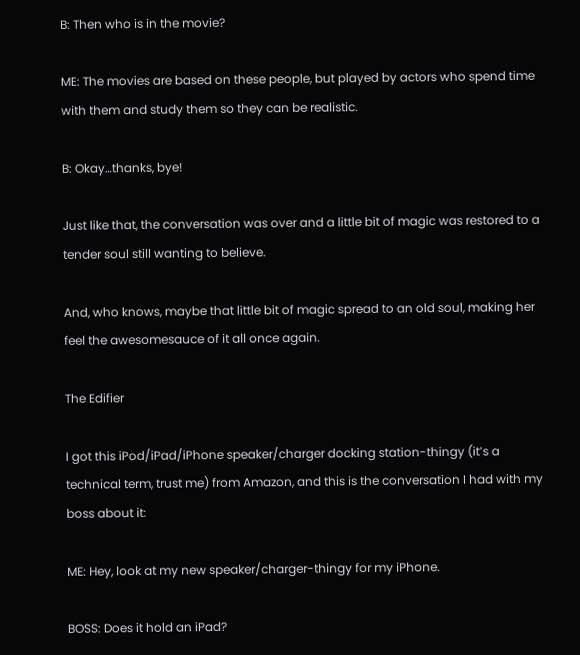B: Then who is in the movie?

ME: The movies are based on these people, but played by actors who spend time with them and study them so they can be realistic.

B: Okay…thanks, bye!

Just like that, the conversation was over and a little bit of magic was restored to a tender soul still wanting to believe.

And, who knows, maybe that little bit of magic spread to an old soul, making her feel the awesomesauce of it all once again.

The Edifier

I got this iPod/iPad/iPhone speaker/charger docking station-thingy (it’s a technical term, trust me) from Amazon, and this is the conversation I had with my boss about it:

ME: Hey, look at my new speaker/charger-thingy for my iPhone.

BOSS: Does it hold an iPad?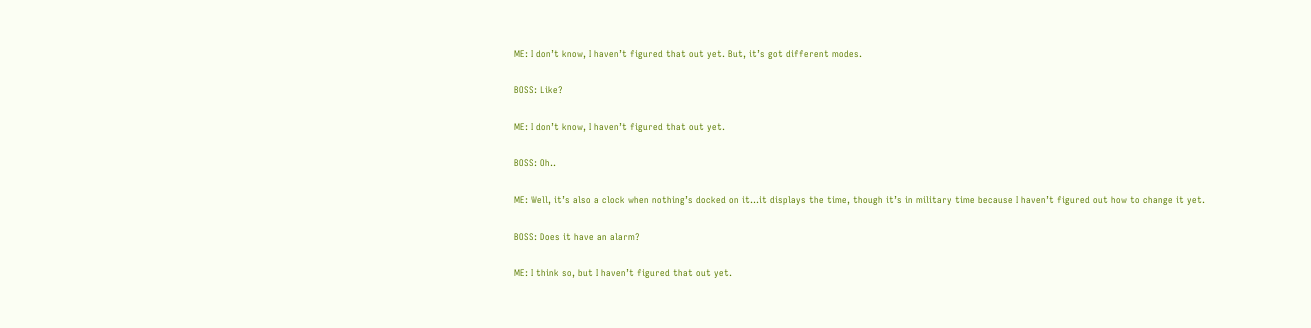ME: I don’t know, I haven’t figured that out yet. But, it’s got different modes.

BOSS: Like?

ME: I don’t know, I haven’t figured that out yet.

BOSS: Oh..

ME: Well, it’s also a clock when nothing’s docked on it…it displays the time, though it’s in military time because I haven’t figured out how to change it yet.

BOSS: Does it have an alarm?

ME: I think so, but I haven’t figured that out yet.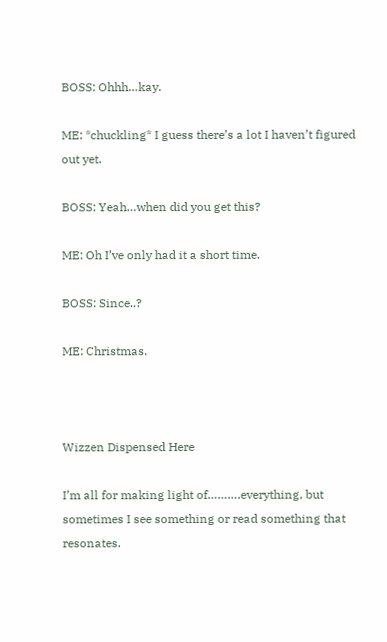BOSS: Ohhh…kay.

ME: *chuckling* I guess there’s a lot I haven’t figured out yet.

BOSS: Yeah…when did you get this?

ME: Oh I’ve only had it a short time.

BOSS: Since..?

ME: Christmas.



Wizzen Dispensed Here

I’m all for making light of……….everything, but sometimes I see something or read something that resonates.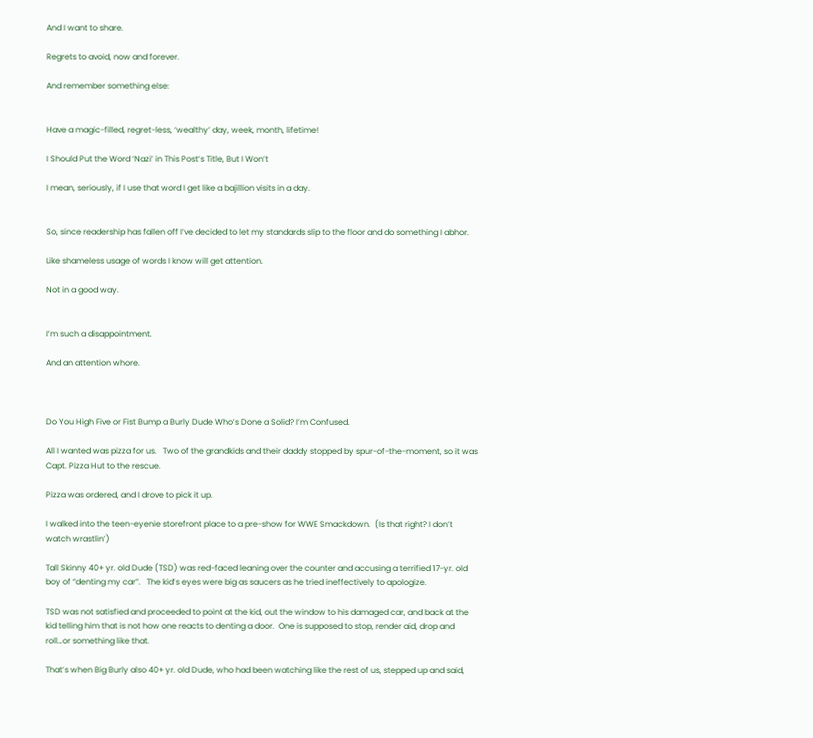And I want to share.

Regrets to avoid, now and forever.

And remember something else:


Have a magic-filled, regret-less, ‘wealthy’ day, week, month, lifetime!

I Should Put the Word ‘Nazi’ in This Post’s Title, But I Won’t

I mean, seriously, if I use that word I get like a bajillion visits in a day.


So, since readership has fallen off I’ve decided to let my standards slip to the floor and do something I abhor.

Like shameless usage of words I know will get attention.

Not in a good way.


I’m such a disappointment.

And an attention whore.



Do You High Five or Fist Bump a Burly Dude Who’s Done a Solid? I’m Confused.

All I wanted was pizza for us.   Two of the grandkids and their daddy stopped by spur-of-the-moment, so it was Capt. Pizza Hut to the rescue.

Pizza was ordered, and I drove to pick it up.

I walked into the teen-eyenie storefront place to a pre-show for WWE Smackdown.  (Is that right? I don’t watch wrastlin’)

Tall Skinny 40+ yr. old Dude (TSD) was red-faced leaning over the counter and accusing a terrified 17-yr. old boy of “denting my car”.   The kid’s eyes were big as saucers as he tried ineffectively to apologize.

TSD was not satisfied and proceeded to point at the kid, out the window to his damaged car, and back at the kid telling him that is not how one reacts to denting a door.  One is supposed to stop, render aid, drop and roll…or something like that.

That’s when Big Burly also 40+ yr. old Dude, who had been watching like the rest of us, stepped up and said,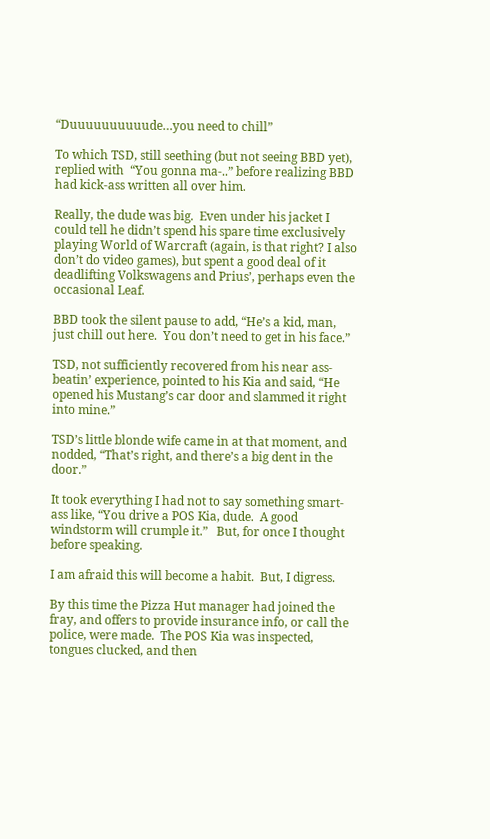“Duuuuuuuuuude…you need to chill”

To which TSD, still seething (but not seeing BBD yet), replied with  “You gonna ma-..” before realizing BBD had kick-ass written all over him.

Really, the dude was big.  Even under his jacket I could tell he didn’t spend his spare time exclusively playing World of Warcraft (again, is that right? I also don’t do video games), but spent a good deal of it deadlifting Volkswagens and Prius’, perhaps even the occasional Leaf.

BBD took the silent pause to add, “He’s a kid, man, just chill out here.  You don’t need to get in his face.”

TSD, not sufficiently recovered from his near ass-beatin’ experience, pointed to his Kia and said, “He opened his Mustang’s car door and slammed it right into mine.”

TSD’s little blonde wife came in at that moment, and nodded, “That’s right, and there’s a big dent in the door.”

It took everything I had not to say something smart-ass like, “You drive a POS Kia, dude.  A good windstorm will crumple it.”   But, for once I thought before speaking.

I am afraid this will become a habit.  But, I digress.

By this time the Pizza Hut manager had joined the fray, and offers to provide insurance info, or call the police, were made.  The POS Kia was inspected, tongues clucked, and then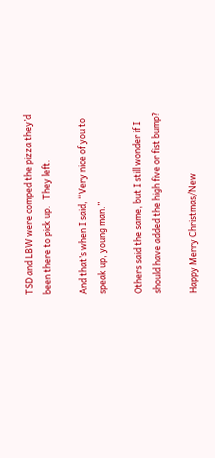TSD and LBW were comped the pizza they’d been there to pick up.   They left.

And that’s when I said, “Very nice of you to speak up, young man.”

Others said the same, but I still wonder if I should have added the high five or fist bump?

Happy Merry Christmas/New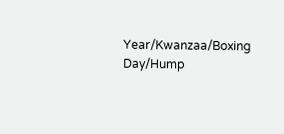Year/Kwanzaa/Boxing Day/Hump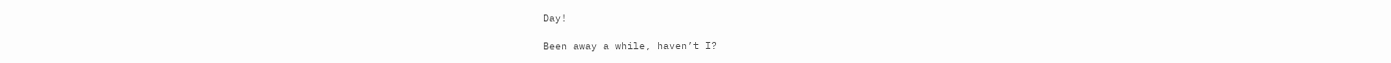Day!

Been away a while, haven’t I?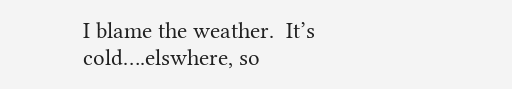I blame the weather.  It’s cold….elswhere, so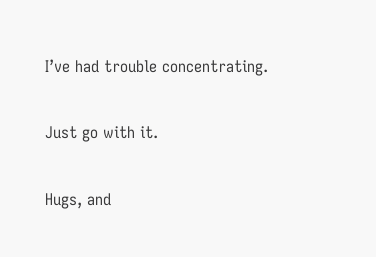I’ve had trouble concentrating.

Just go with it.

Hugs, and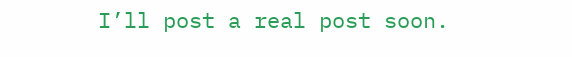I’ll post a real post soon.